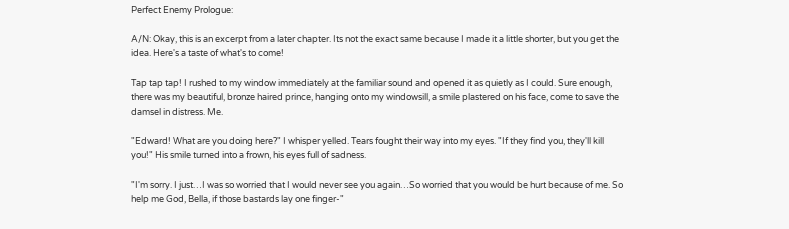Perfect Enemy Prologue:

A/N: Okay, this is an excerpt from a later chapter. Its not the exact same because I made it a little shorter, but you get the idea. Here's a taste of what's to come!

Tap tap tap! I rushed to my window immediately at the familiar sound and opened it as quietly as I could. Sure enough, there was my beautiful, bronze haired prince, hanging onto my windowsill, a smile plastered on his face, come to save the damsel in distress. Me.

"Edward! What are you doing here?" I whisper yelled. Tears fought their way into my eyes. "If they find you, they'll kill you!" His smile turned into a frown, his eyes full of sadness.

"I'm sorry. I just…I was so worried that I would never see you again…So worried that you would be hurt because of me. So help me God, Bella, if those bastards lay one finger-"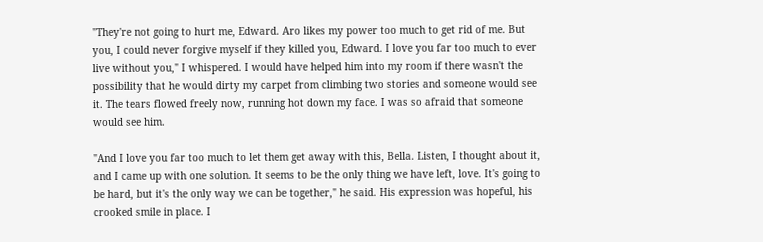"They're not going to hurt me, Edward. Aro likes my power too much to get rid of me. But you, I could never forgive myself if they killed you, Edward. I love you far too much to ever live without you," I whispered. I would have helped him into my room if there wasn't the possibility that he would dirty my carpet from climbing two stories and someone would see it. The tears flowed freely now, running hot down my face. I was so afraid that someone would see him.

"And I love you far too much to let them get away with this, Bella. Listen, I thought about it, and I came up with one solution. It seems to be the only thing we have left, love. It's going to be hard, but it's the only way we can be together," he said. His expression was hopeful, his crooked smile in place. I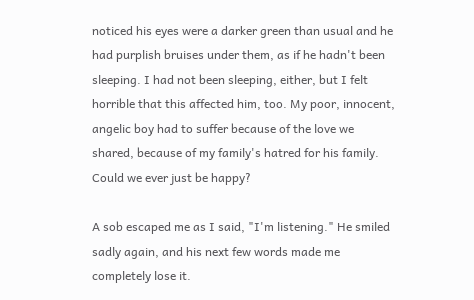noticed his eyes were a darker green than usual and he had purplish bruises under them, as if he hadn't been sleeping. I had not been sleeping, either, but I felt horrible that this affected him, too. My poor, innocent, angelic boy had to suffer because of the love we shared, because of my family's hatred for his family. Could we ever just be happy?

A sob escaped me as I said, "I'm listening." He smiled sadly again, and his next few words made me completely lose it.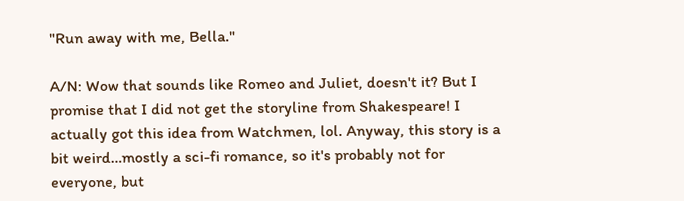"Run away with me, Bella."

A/N: Wow that sounds like Romeo and Juliet, doesn't it? But I promise that I did not get the storyline from Shakespeare! I actually got this idea from Watchmen, lol. Anyway, this story is a bit weird…mostly a sci-fi romance, so it's probably not for everyone, but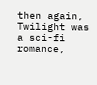then again, Twilight was a sci-fi romance,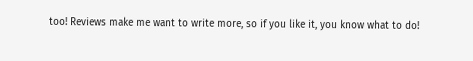too! Reviews make me want to write more, so if you like it, you know what to do!